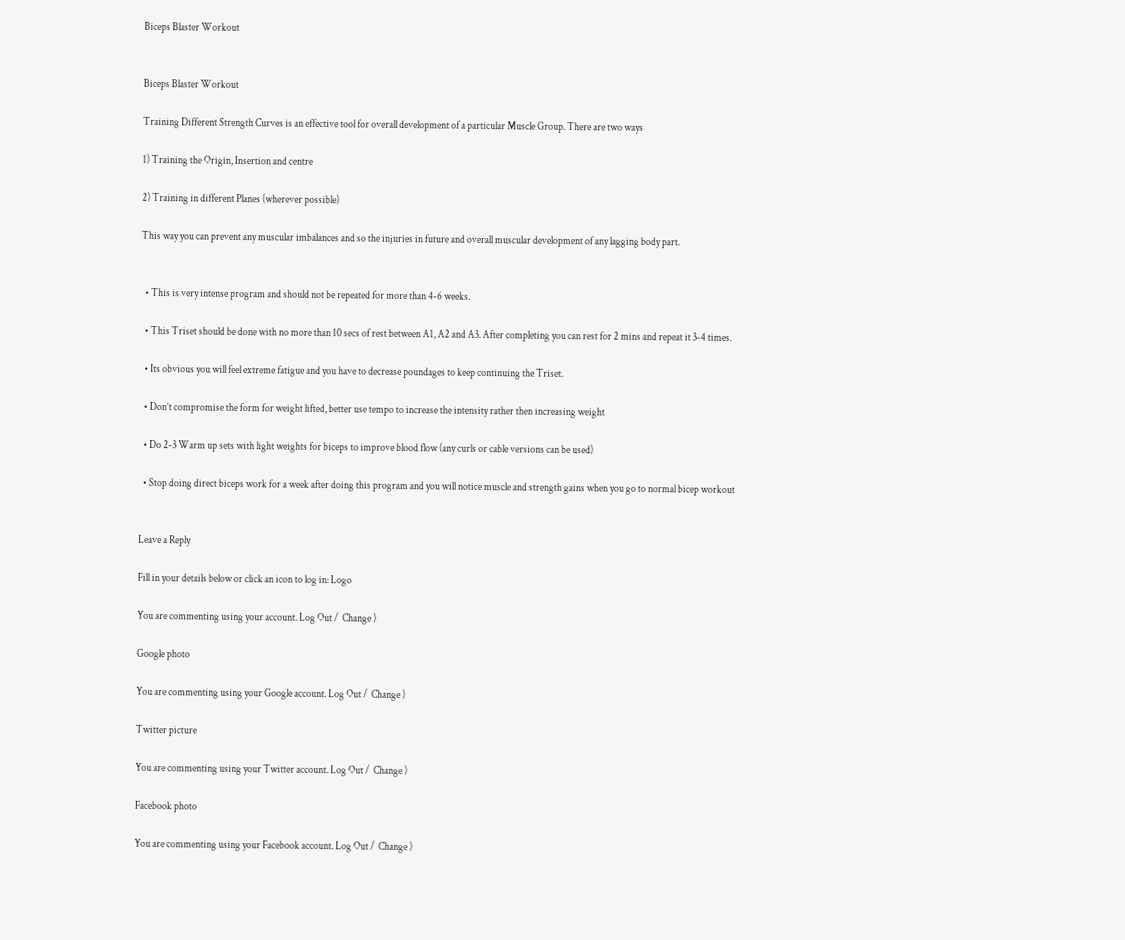Biceps Blaster Workout


Biceps Blaster Workout

Training Different Strength Curves is an effective tool for overall development of a particular Muscle Group. There are two ways

1) Training the Origin, Insertion and centre

2) Training in different Planes (wherever possible)

This way you can prevent any muscular imbalances and so the injuries in future and overall muscular development of any lagging body part.


  • This is very intense program and should not be repeated for more than 4-6 weeks.

  • This Triset should be done with no more than 10 secs of rest between A1, A2 and A3. After completing you can rest for 2 mins and repeat it 3-4 times.

  • Its obvious you will feel extreme fatigue and you have to decrease poundages to keep continuing the Triset.

  • Don’t compromise the form for weight lifted, better use tempo to increase the intensity rather then increasing weight

  • Do 2-3 Warm up sets with light weights for biceps to improve blood flow (any curls or cable versions can be used)

  • Stop doing direct biceps work for a week after doing this program and you will notice muscle and strength gains when you go to normal bicep workout


Leave a Reply

Fill in your details below or click an icon to log in: Logo

You are commenting using your account. Log Out /  Change )

Google photo

You are commenting using your Google account. Log Out /  Change )

Twitter picture

You are commenting using your Twitter account. Log Out /  Change )

Facebook photo

You are commenting using your Facebook account. Log Out /  Change )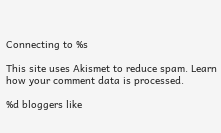Connecting to %s

This site uses Akismet to reduce spam. Learn how your comment data is processed.

%d bloggers like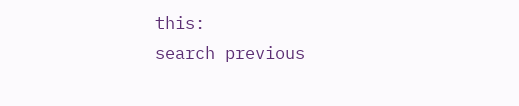this:
search previous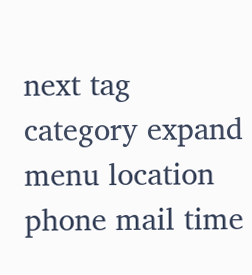next tag category expand menu location phone mail time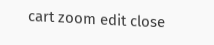cart zoom edit close